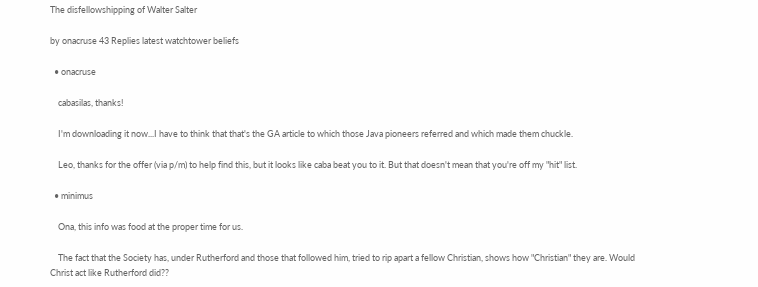The disfellowshipping of Walter Salter

by onacruse 43 Replies latest watchtower beliefs

  • onacruse

    cabasilas, thanks!

    I'm downloading it now...I have to think that that's the GA article to which those Java pioneers referred and which made them chuckle.

    Leo, thanks for the offer (via p/m) to help find this, but it looks like caba beat you to it. But that doesn't mean that you're off my "hit" list.

  • minimus

    Ona, this info was food at the proper time for us.

    The fact that the Society has, under Rutherford and those that followed him, tried to rip apart a fellow Christian, shows how "Christian" they are. Would Christ act like Rutherford did??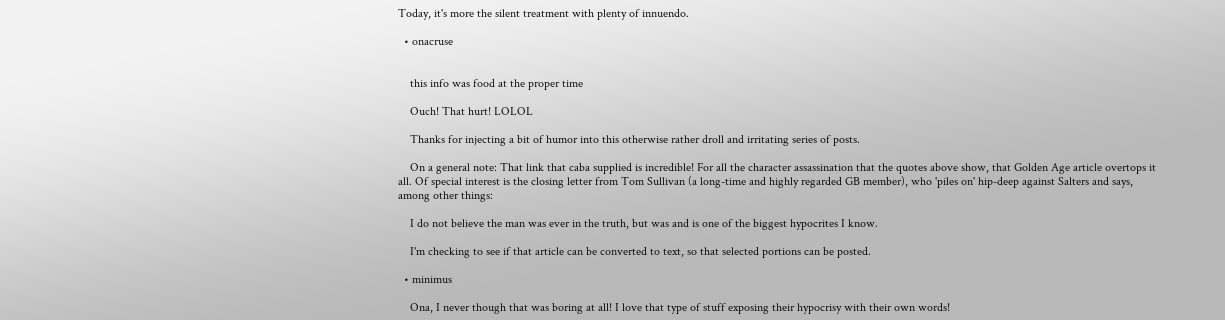Today, it's more the silent treatment with plenty of innuendo.

  • onacruse


    this info was food at the proper time

    Ouch! That hurt! LOLOL

    Thanks for injecting a bit of humor into this otherwise rather droll and irritating series of posts.

    On a general note: That link that caba supplied is incredible! For all the character assassination that the quotes above show, that Golden Age article overtops it all. Of special interest is the closing letter from Tom Sullivan (a long-time and highly regarded GB member), who 'piles on' hip-deep against Salters and says, among other things:

    I do not believe the man was ever in the truth, but was and is one of the biggest hypocrites I know.

    I'm checking to see if that article can be converted to text, so that selected portions can be posted.

  • minimus

    Ona, I never though that was boring at all! I love that type of stuff exposing their hypocrisy with their own words!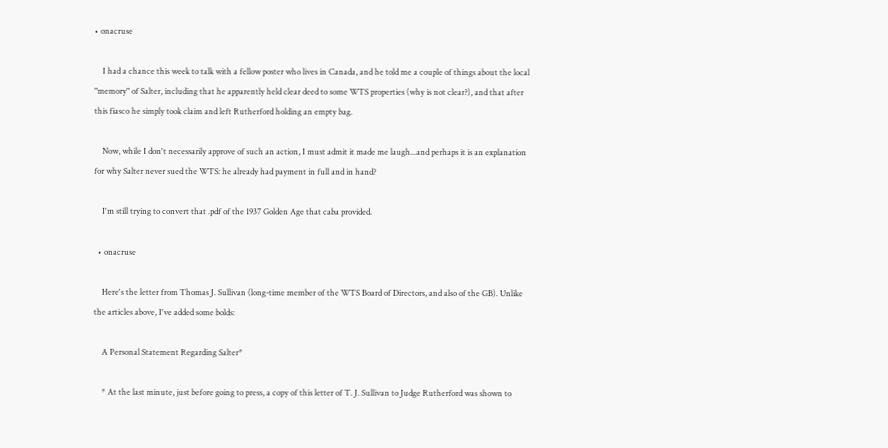• onacruse

    I had a chance this week to talk with a fellow poster who lives in Canada, and he told me a couple of things about the local "memory" of Salter, including that he apparently held clear deed to some WTS properties (why is not clear?), and that after this fiasco he simply took claim and left Rutherford holding an empty bag.

    Now, while I don't necessarily approve of such an action, I must admit it made me laugh...and perhaps it is an explanation for why Salter never sued the WTS: he already had payment in full and in hand?

    I'm still trying to convert that .pdf of the 1937 Golden Age that caba provided.

  • onacruse

    Here's the letter from Thomas J. Sullivan (long-time member of the WTS Board of Directors, and also of the GB). Unlike the articles above, I've added some bolds:

    A Personal Statement Regarding Salter*

    * At the last minute, just before going to press, a copy of this letter of T. J. Sullivan to Judge Rutherford was shown to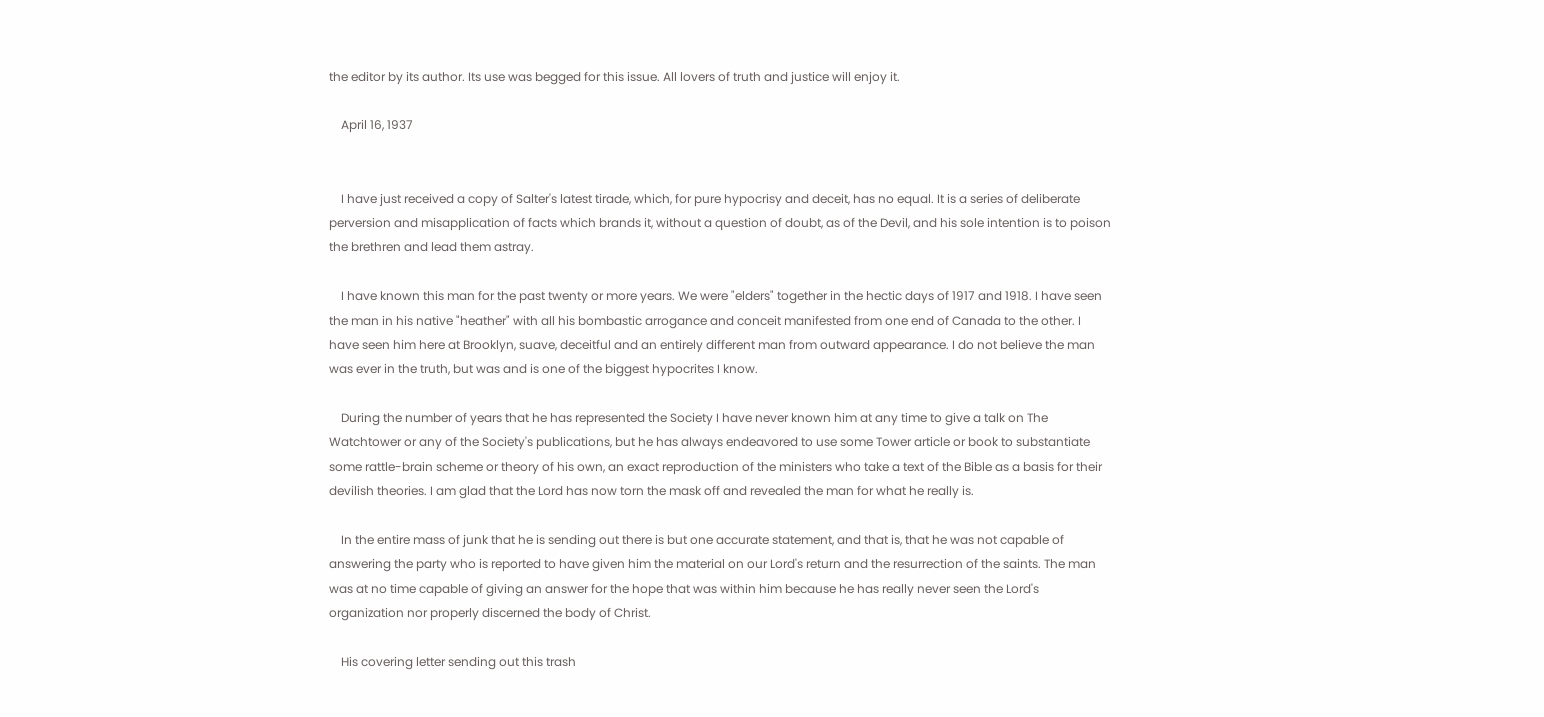the editor by its author. Its use was begged for this issue. All lovers of truth and justice will enjoy it.

    April 16, 1937


    I have just received a copy of Salter's latest tirade, which, for pure hypocrisy and deceit, has no equal. It is a series of deliberate perversion and misapplication of facts which brands it, without a question of doubt, as of the Devil, and his sole intention is to poison the brethren and lead them astray.

    I have known this man for the past twenty or more years. We were "elders" together in the hectic days of 1917 and 1918. I have seen the man in his native "heather" with all his bombastic arrogance and conceit manifested from one end of Canada to the other. I have seen him here at Brooklyn, suave, deceitful and an entirely different man from outward appearance. I do not believe the man was ever in the truth, but was and is one of the biggest hypocrites I know.

    During the number of years that he has represented the Society I have never known him at any time to give a talk on The Watchtower or any of the Society's publications, but he has always endeavored to use some Tower article or book to substantiate some rattle-brain scheme or theory of his own, an exact reproduction of the ministers who take a text of the Bible as a basis for their devilish theories. I am glad that the Lord has now torn the mask off and revealed the man for what he really is.

    In the entire mass of junk that he is sending out there is but one accurate statement, and that is, that he was not capable of answering the party who is reported to have given him the material on our Lord's return and the resurrection of the saints. The man was at no time capable of giving an answer for the hope that was within him because he has really never seen the Lord's organization nor properly discerned the body of Christ.

    His covering letter sending out this trash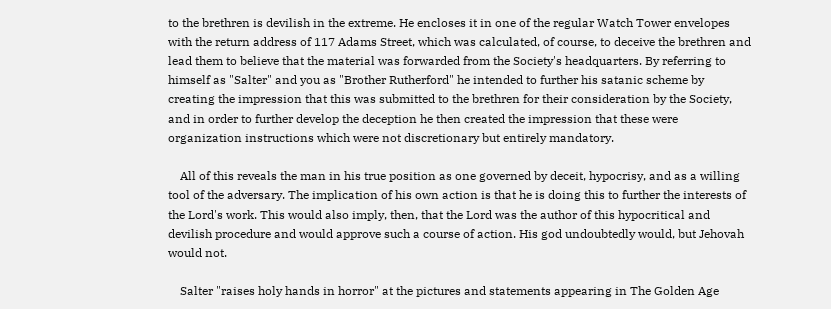to the brethren is devilish in the extreme. He encloses it in one of the regular Watch Tower envelopes with the return address of 117 Adams Street, which was calculated, of course, to deceive the brethren and lead them to believe that the material was forwarded from the Society's headquarters. By referring to himself as "Salter" and you as "Brother Rutherford" he intended to further his satanic scheme by creating the impression that this was submitted to the brethren for their consideration by the Society, and in order to further develop the deception he then created the impression that these were organization instructions which were not discretionary but entirely mandatory.

    All of this reveals the man in his true position as one governed by deceit, hypocrisy, and as a willing tool of the adversary. The implication of his own action is that he is doing this to further the interests of the Lord's work. This would also imply, then, that the Lord was the author of this hypocritical and devilish procedure and would approve such a course of action. His god undoubtedly would, but Jehovah would not.

    Salter "raises holy hands in horror" at the pictures and statements appearing in The Golden Age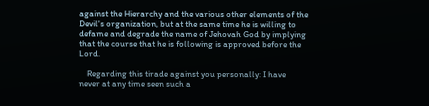against the Hierarchy and the various other elements of the Devil's organization, but at the same time he is willing to defame and degrade the name of Jehovah God by implying that the course that he is following is approved before the Lord.

    Regarding this tirade against you personally: I have never at any time seen such a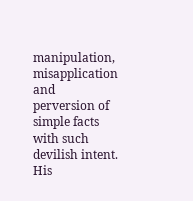manipulation, misapplication and perversion of simple facts with such devilish intent. His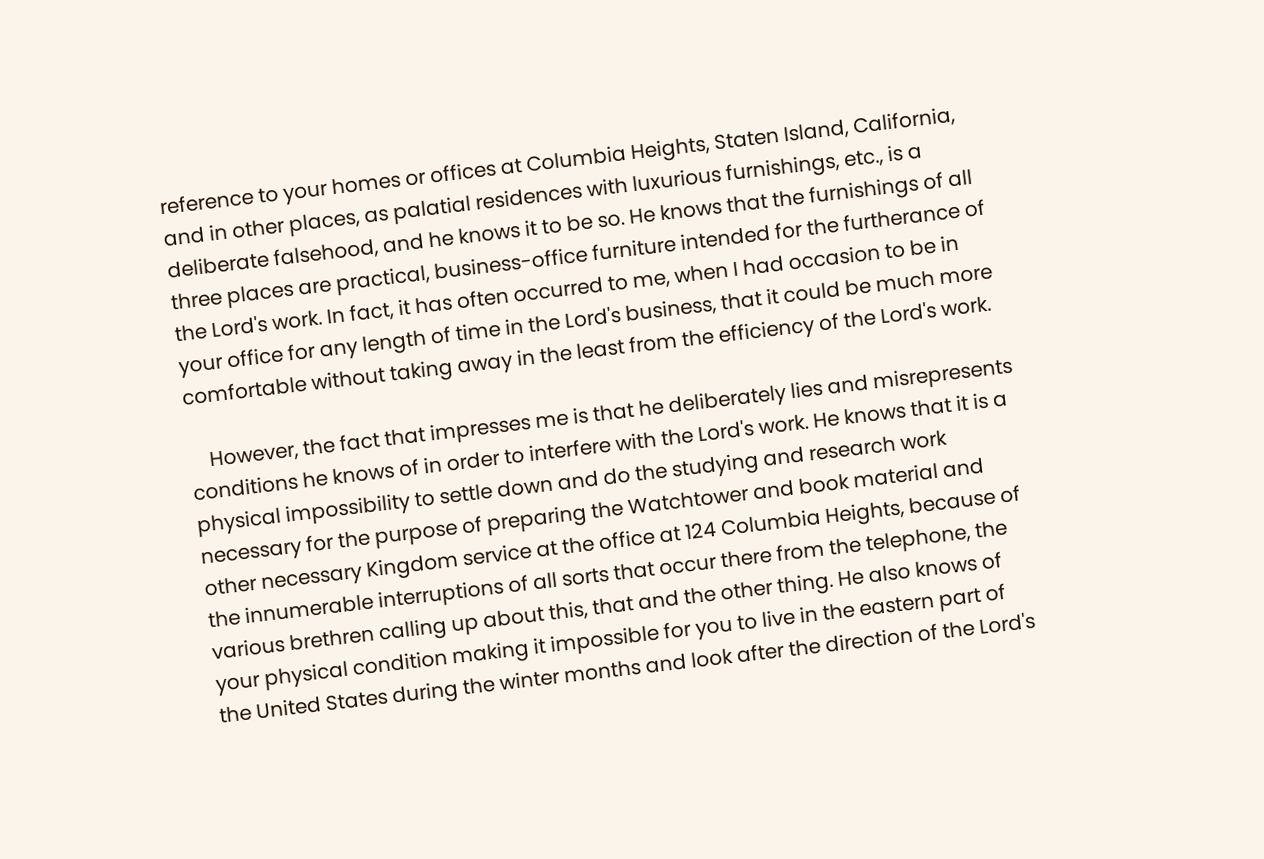reference to your homes or offices at Columbia Heights, Staten Island, California, and in other places, as palatial residences with luxurious furnishings, etc., is a deliberate falsehood, and he knows it to be so. He knows that the furnishings of all three places are practical, business-office furniture intended for the furtherance of the Lord's work. In fact, it has often occurred to me, when I had occasion to be in your office for any length of time in the Lord's business, that it could be much more comfortable without taking away in the least from the efficiency of the Lord's work.

    However, the fact that impresses me is that he deliberately lies and misrepresents conditions he knows of in order to interfere with the Lord's work. He knows that it is a physical impossibility to settle down and do the studying and research work necessary for the purpose of preparing the Watchtower and book material and other necessary Kingdom service at the office at 124 Columbia Heights, because of the innumerable interruptions of all sorts that occur there from the telephone, the various brethren calling up about this, that and the other thing. He also knows of your physical condition making it impossible for you to live in the eastern part of the United States during the winter months and look after the direction of the Lord's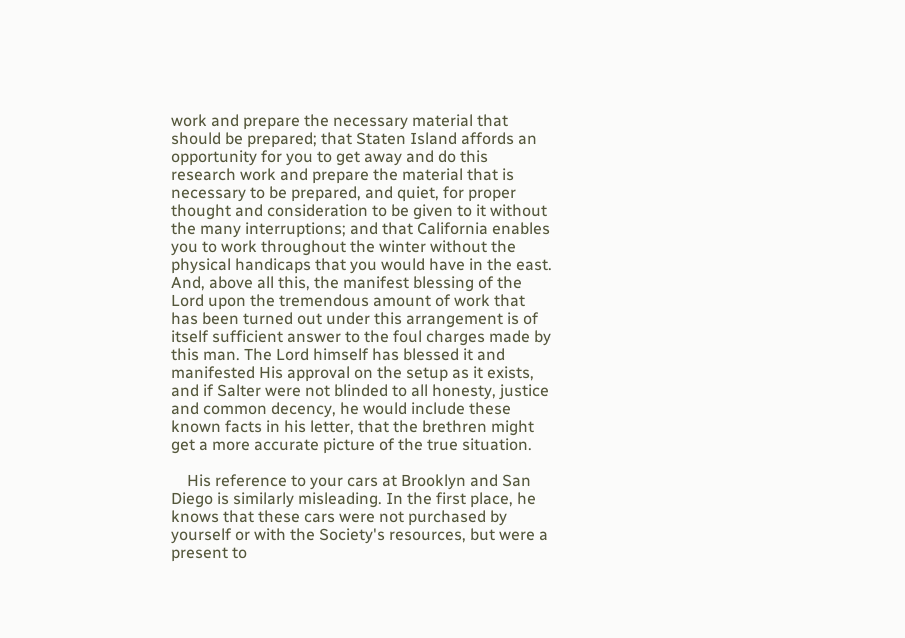work and prepare the necessary material that should be prepared; that Staten Island affords an opportunity for you to get away and do this research work and prepare the material that is necessary to be prepared, and quiet, for proper thought and consideration to be given to it without the many interruptions; and that California enables you to work throughout the winter without the physical handicaps that you would have in the east. And, above all this, the manifest blessing of the Lord upon the tremendous amount of work that has been turned out under this arrangement is of itself sufficient answer to the foul charges made by this man. The Lord himself has blessed it and manifested His approval on the setup as it exists, and if Salter were not blinded to all honesty, justice and common decency, he would include these known facts in his letter, that the brethren might get a more accurate picture of the true situation.

    His reference to your cars at Brooklyn and San Diego is similarly misleading. In the first place, he knows that these cars were not purchased by yourself or with the Society's resources, but were a present to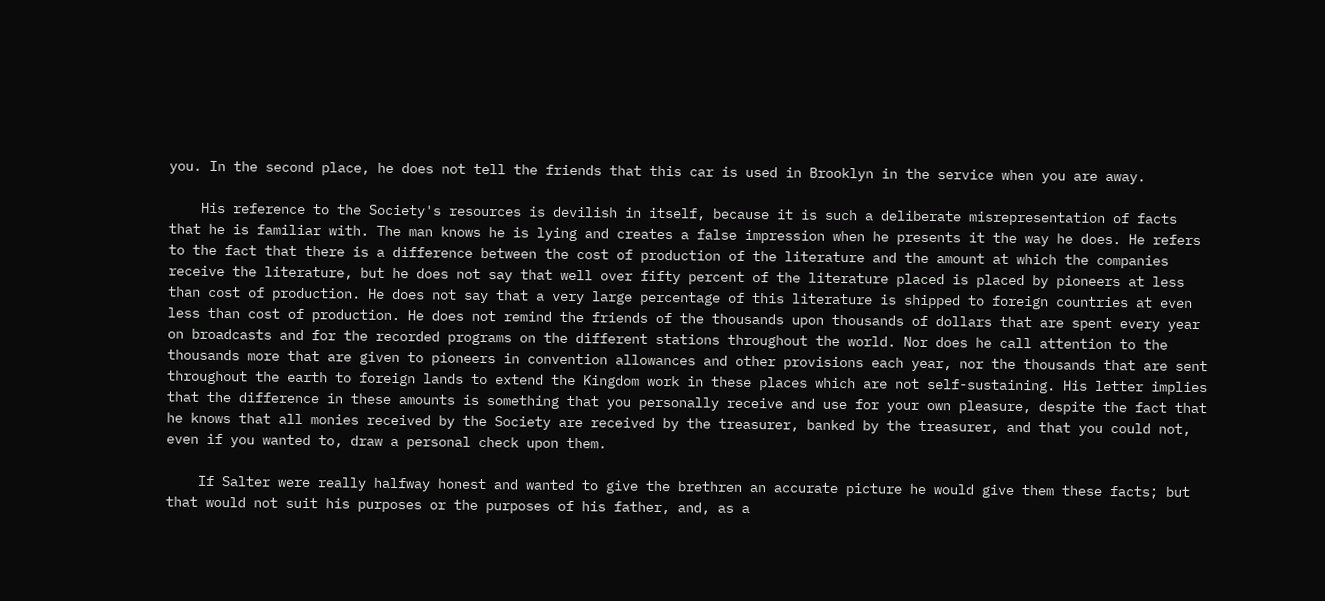you. In the second place, he does not tell the friends that this car is used in Brooklyn in the service when you are away.

    His reference to the Society's resources is devilish in itself, because it is such a deliberate misrepresentation of facts that he is familiar with. The man knows he is lying and creates a false impression when he presents it the way he does. He refers to the fact that there is a difference between the cost of production of the literature and the amount at which the companies receive the literature, but he does not say that well over fifty percent of the literature placed is placed by pioneers at less than cost of production. He does not say that a very large percentage of this literature is shipped to foreign countries at even less than cost of production. He does not remind the friends of the thousands upon thousands of dollars that are spent every year on broadcasts and for the recorded programs on the different stations throughout the world. Nor does he call attention to the thousands more that are given to pioneers in convention allowances and other provisions each year, nor the thousands that are sent throughout the earth to foreign lands to extend the Kingdom work in these places which are not self-sustaining. His letter implies that the difference in these amounts is something that you personally receive and use for your own pleasure, despite the fact that he knows that all monies received by the Society are received by the treasurer, banked by the treasurer, and that you could not, even if you wanted to, draw a personal check upon them.

    If Salter were really halfway honest and wanted to give the brethren an accurate picture he would give them these facts; but that would not suit his purposes or the purposes of his father, and, as a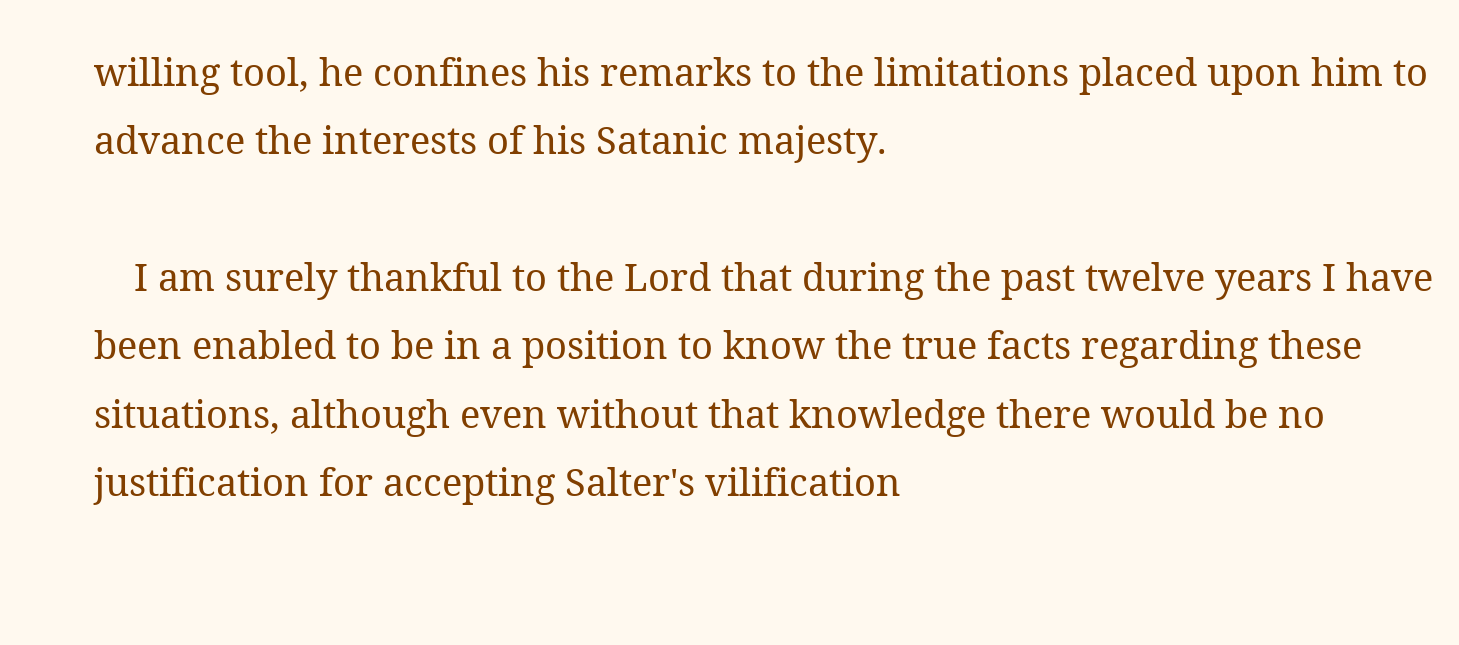willing tool, he confines his remarks to the limitations placed upon him to advance the interests of his Satanic majesty.

    I am surely thankful to the Lord that during the past twelve years I have been enabled to be in a position to know the true facts regarding these situations, although even without that knowledge there would be no justification for accepting Salter's vilification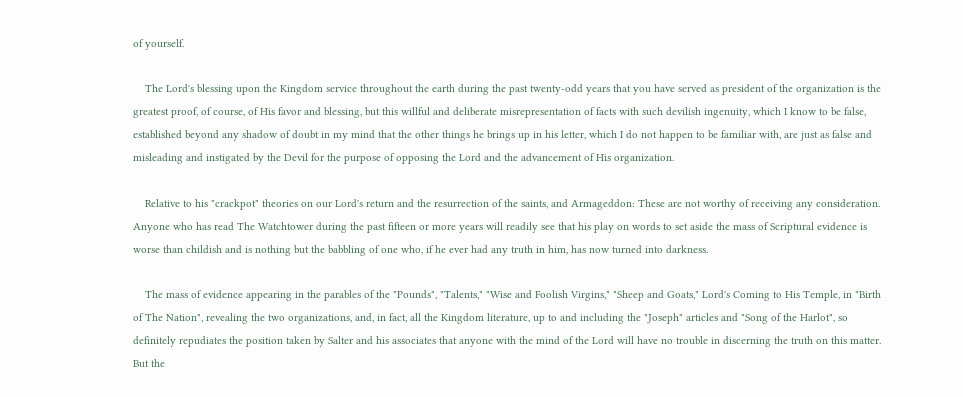of yourself.

    The Lord's blessing upon the Kingdom service throughout the earth during the past twenty-odd years that you have served as president of the organization is the greatest proof, of course, of His favor and blessing, but this willful and deliberate misrepresentation of facts with such devilish ingenuity, which I know to be false, established beyond any shadow of doubt in my mind that the other things he brings up in his letter, which I do not happen to be familiar with, are just as false and misleading and instigated by the Devil for the purpose of opposing the Lord and the advancement of His organization.

    Relative to his "crackpot" theories on our Lord's return and the resurrection of the saints, and Armageddon: These are not worthy of receiving any consideration. Anyone who has read The Watchtower during the past fifteen or more years will readily see that his play on words to set aside the mass of Scriptural evidence is worse than childish and is nothing but the babbling of one who, if he ever had any truth in him, has now turned into darkness.

    The mass of evidence appearing in the parables of the "Pounds", "Talents," "Wise and Foolish Virgins," "Sheep and Goats," Lord's Coming to His Temple, in "Birth of The Nation", revealing the two organizations, and, in fact, all the Kingdom literature, up to and including the "Joseph" articles and "Song of the Harlot", so definitely repudiates the position taken by Salter and his associates that anyone with the mind of the Lord will have no trouble in discerning the truth on this matter. But the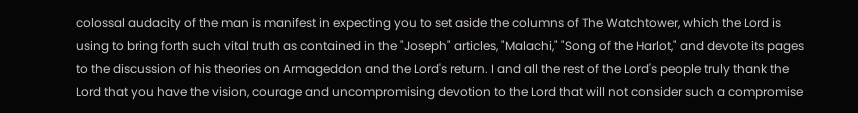colossal audacity of the man is manifest in expecting you to set aside the columns of The Watchtower, which the Lord is using to bring forth such vital truth as contained in the "Joseph" articles, "Malachi," "Song of the Harlot," and devote its pages to the discussion of his theories on Armageddon and the Lord's return. I and all the rest of the Lord's people truly thank the Lord that you have the vision, courage and uncompromising devotion to the Lord that will not consider such a compromise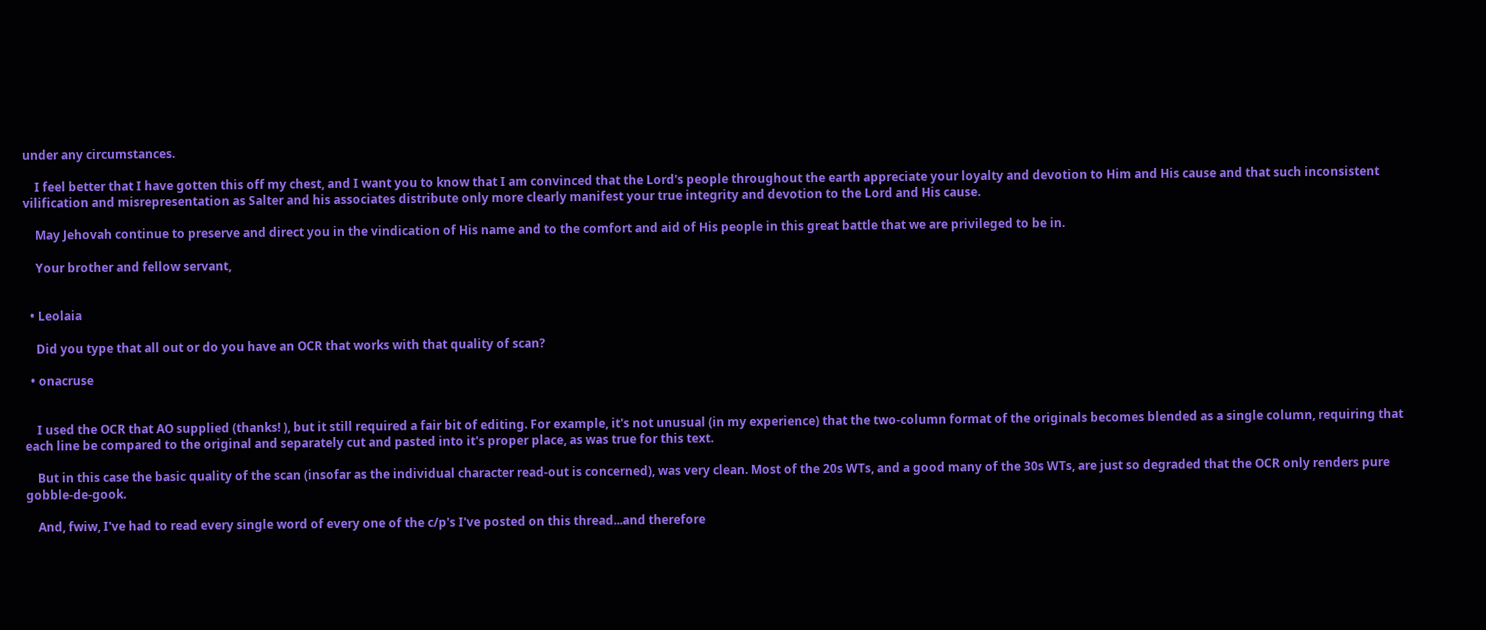under any circumstances.

    I feel better that I have gotten this off my chest, and I want you to know that I am convinced that the Lord's people throughout the earth appreciate your loyalty and devotion to Him and His cause and that such inconsistent vilification and misrepresentation as Salter and his associates distribute only more clearly manifest your true integrity and devotion to the Lord and His cause.

    May Jehovah continue to preserve and direct you in the vindication of His name and to the comfort and aid of His people in this great battle that we are privileged to be in.

    Your brother and fellow servant,


  • Leolaia

    Did you type that all out or do you have an OCR that works with that quality of scan?

  • onacruse


    I used the OCR that AO supplied (thanks! ), but it still required a fair bit of editing. For example, it's not unusual (in my experience) that the two-column format of the originals becomes blended as a single column, requiring that each line be compared to the original and separately cut and pasted into it's proper place, as was true for this text.

    But in this case the basic quality of the scan (insofar as the individual character read-out is concerned), was very clean. Most of the 20s WTs, and a good many of the 30s WTs, are just so degraded that the OCR only renders pure gobble-de-gook.

    And, fwiw, I've had to read every single word of every one of the c/p's I've posted on this thread...and therefore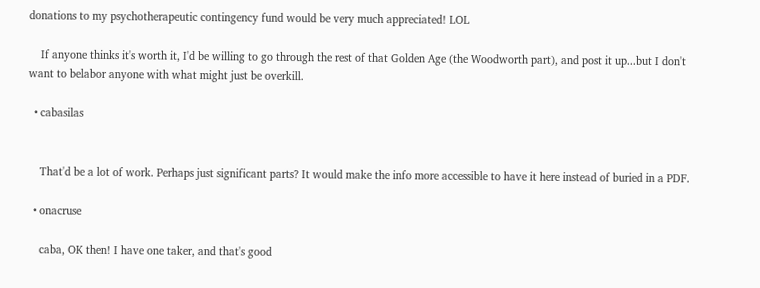donations to my psychotherapeutic contingency fund would be very much appreciated! LOL

    If anyone thinks it's worth it, I'd be willing to go through the rest of that Golden Age (the Woodworth part), and post it up...but I don't want to belabor anyone with what might just be overkill.

  • cabasilas


    That'd be a lot of work. Perhaps just significant parts? It would make the info more accessible to have it here instead of buried in a PDF.

  • onacruse

    caba, OK then! I have one taker, and that's good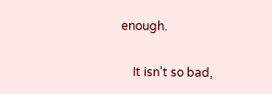enough.

    It isn't so bad,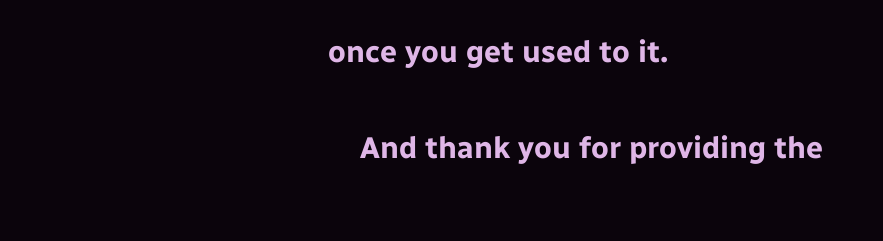once you get used to it.

    And thank you for providing the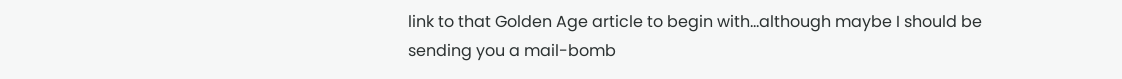link to that Golden Age article to begin with...although maybe I should be sending you a mail-bomb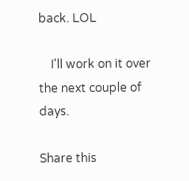back. LOL

    I'll work on it over the next couple of days.

Share this